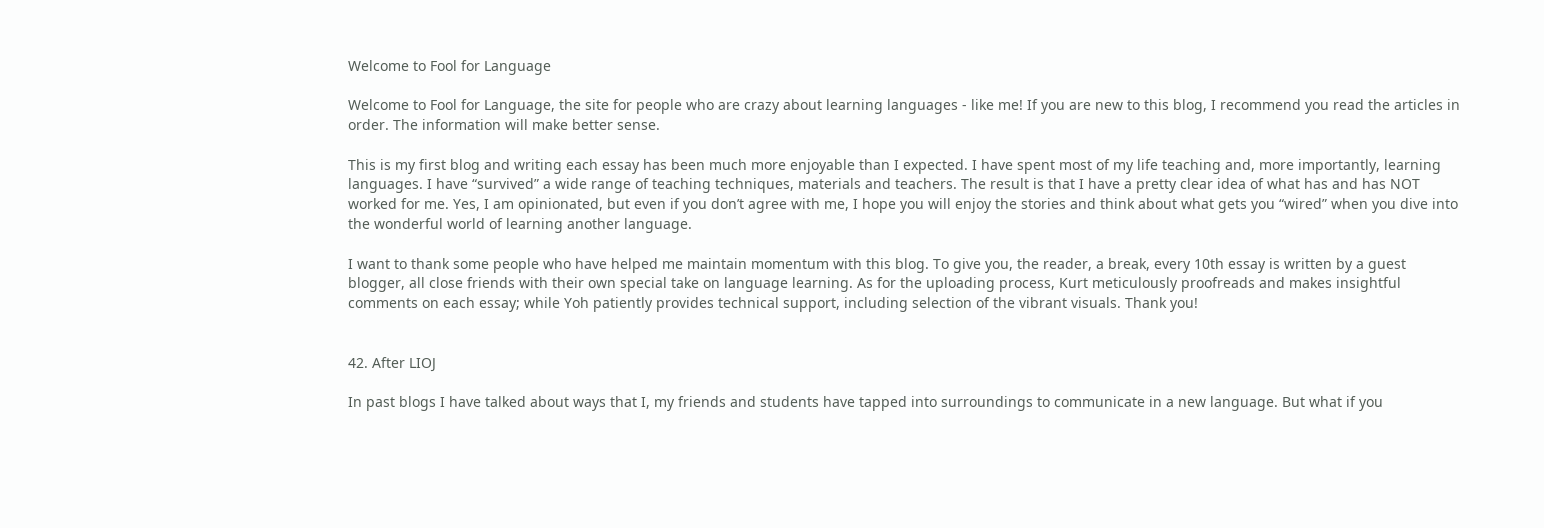Welcome to Fool for Language

Welcome to Fool for Language, the site for people who are crazy about learning languages - like me! If you are new to this blog, I recommend you read the articles in order. The information will make better sense.

This is my first blog and writing each essay has been much more enjoyable than I expected. I have spent most of my life teaching and, more importantly, learning languages. I have “survived” a wide range of teaching techniques, materials and teachers. The result is that I have a pretty clear idea of what has and has NOT worked for me. Yes, I am opinionated, but even if you don’t agree with me, I hope you will enjoy the stories and think about what gets you “wired” when you dive into the wonderful world of learning another language.

I want to thank some people who have helped me maintain momentum with this blog. To give you, the reader, a break, every 10th essay is written by a guest blogger, all close friends with their own special take on language learning. As for the uploading process, Kurt meticulously proofreads and makes insightful comments on each essay; while Yoh patiently provides technical support, including selection of the vibrant visuals. Thank you!


42. After LIOJ

In past blogs I have talked about ways that I, my friends and students have tapped into surroundings to communicate in a new language. But what if you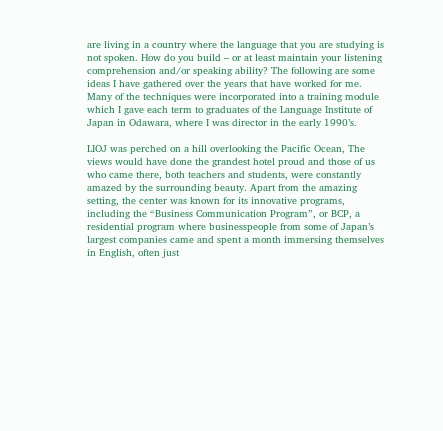are living in a country where the language that you are studying is not spoken. How do you build – or at least maintain your listening comprehension and/or speaking ability? The following are some ideas I have gathered over the years that have worked for me. Many of the techniques were incorporated into a training module which I gave each term to graduates of the Language Institute of Japan in Odawara, where I was director in the early 1990’s.

LIOJ was perched on a hill overlooking the Pacific Ocean, The views would have done the grandest hotel proud and those of us who came there, both teachers and students, were constantly amazed by the surrounding beauty. Apart from the amazing setting, the center was known for its innovative programs, including the “Business Communication Program”, or BCP, a residential program where businesspeople from some of Japan’s largest companies came and spent a month immersing themselves in English, often just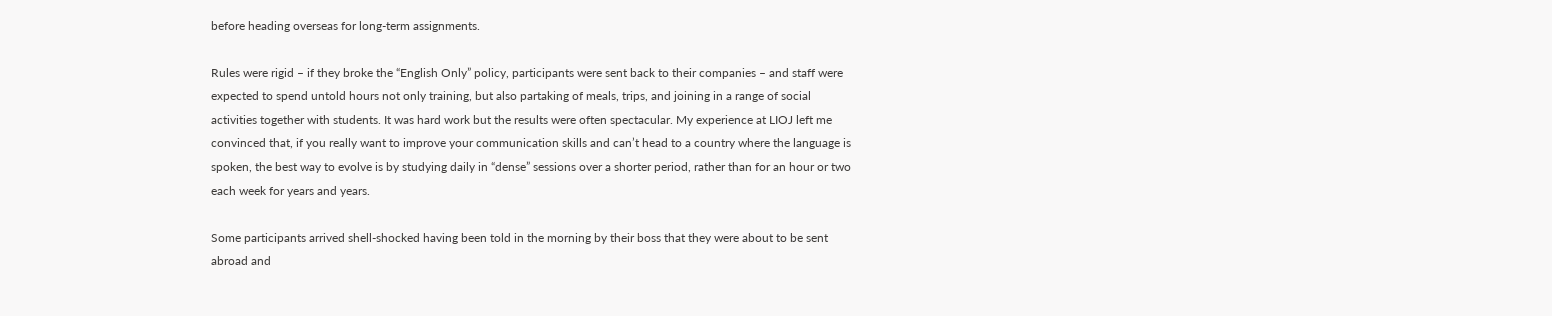before heading overseas for long-term assignments.

Rules were rigid – if they broke the “English Only” policy, participants were sent back to their companies – and staff were expected to spend untold hours not only training, but also partaking of meals, trips, and joining in a range of social activities together with students. It was hard work but the results were often spectacular. My experience at LIOJ left me convinced that, if you really want to improve your communication skills and can’t head to a country where the language is spoken, the best way to evolve is by studying daily in “dense” sessions over a shorter period, rather than for an hour or two each week for years and years.

Some participants arrived shell-shocked having been told in the morning by their boss that they were about to be sent abroad and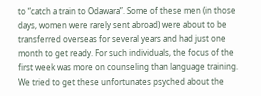to “catch a train to Odawara”. Some of these men (in those days, women were rarely sent abroad) were about to be transferred overseas for several years and had just one month to get ready. For such individuals, the focus of the first week was more on counseling than language training. We tried to get these unfortunates psyched about the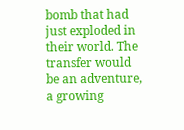bomb that had just exploded in their world. The transfer would be an adventure, a growing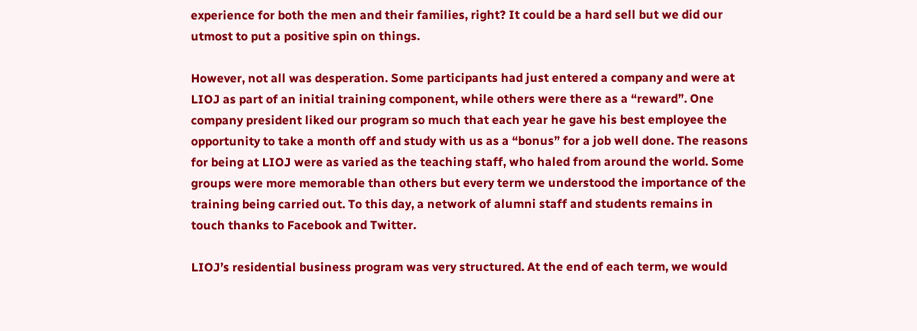experience for both the men and their families, right? It could be a hard sell but we did our utmost to put a positive spin on things.

However, not all was desperation. Some participants had just entered a company and were at LIOJ as part of an initial training component, while others were there as a “reward”. One company president liked our program so much that each year he gave his best employee the opportunity to take a month off and study with us as a “bonus” for a job well done. The reasons for being at LIOJ were as varied as the teaching staff, who haled from around the world. Some groups were more memorable than others but every term we understood the importance of the training being carried out. To this day, a network of alumni staff and students remains in touch thanks to Facebook and Twitter.

LIOJ’s residential business program was very structured. At the end of each term, we would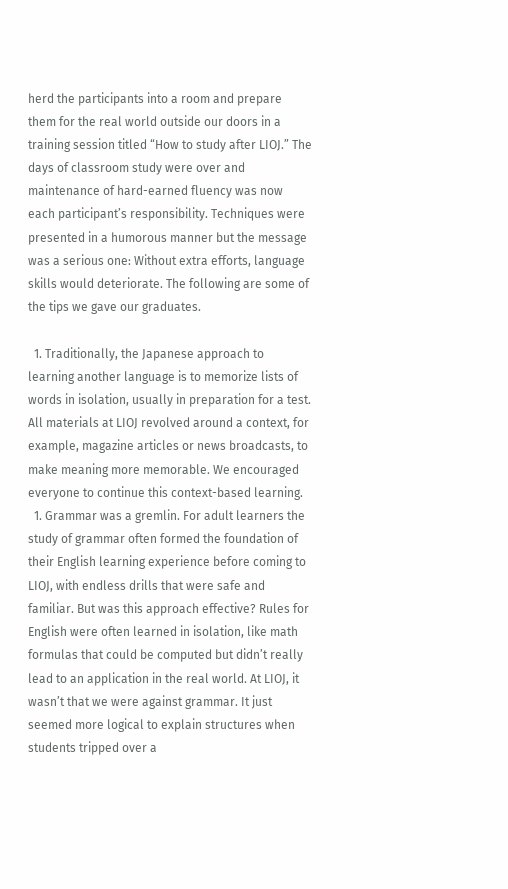herd the participants into a room and prepare them for the real world outside our doors in a training session titled “How to study after LIOJ.” The days of classroom study were over and maintenance of hard-earned fluency was now each participant’s responsibility. Techniques were presented in a humorous manner but the message was a serious one: Without extra efforts, language skills would deteriorate. The following are some of the tips we gave our graduates.

  1. Traditionally, the Japanese approach to learning another language is to memorize lists of words in isolation, usually in preparation for a test. All materials at LIOJ revolved around a context, for example, magazine articles or news broadcasts, to make meaning more memorable. We encouraged everyone to continue this context-based learning.
  1. Grammar was a gremlin. For adult learners the study of grammar often formed the foundation of their English learning experience before coming to LIOJ, with endless drills that were safe and familiar. But was this approach effective? Rules for English were often learned in isolation, like math formulas that could be computed but didn’t really lead to an application in the real world. At LIOJ, it wasn’t that we were against grammar. It just seemed more logical to explain structures when students tripped over a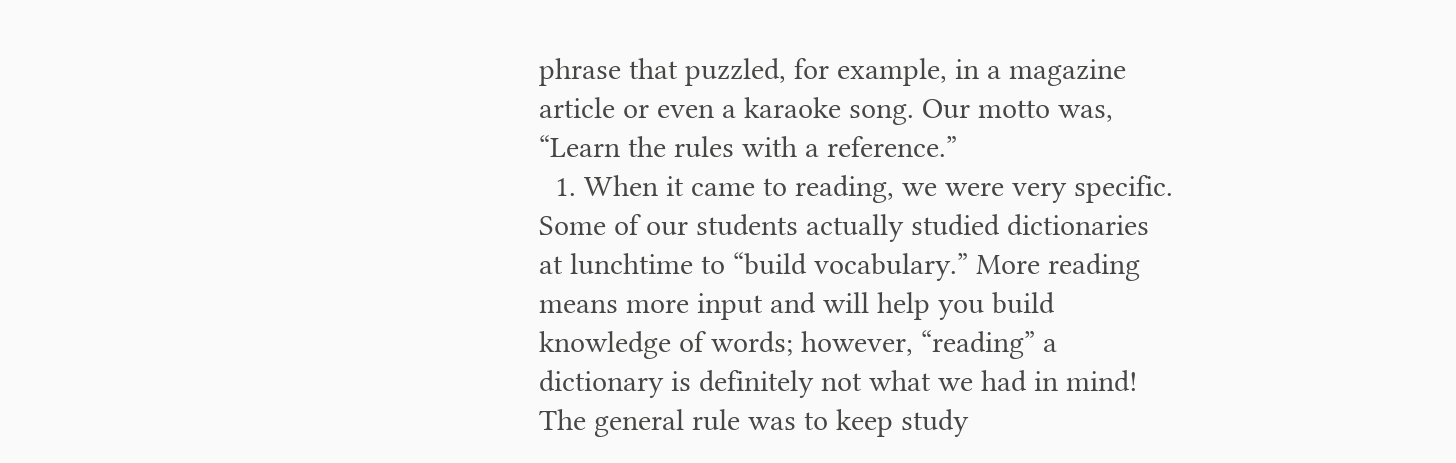phrase that puzzled, for example, in a magazine article or even a karaoke song. Our motto was, “Learn the rules with a reference.”
  1. When it came to reading, we were very specific. Some of our students actually studied dictionaries at lunchtime to “build vocabulary.” More reading means more input and will help you build knowledge of words; however, “reading” a dictionary is definitely not what we had in mind! The general rule was to keep study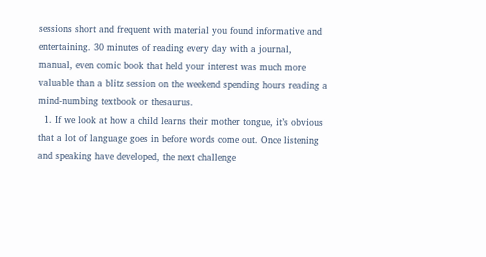sessions short and frequent with material you found informative and entertaining. 30 minutes of reading every day with a journal, manual, even comic book that held your interest was much more valuable than a blitz session on the weekend spending hours reading a mind-numbing textbook or thesaurus.
  1. If we look at how a child learns their mother tongue, it’s obvious that a lot of language goes in before words come out. Once listening and speaking have developed, the next challenge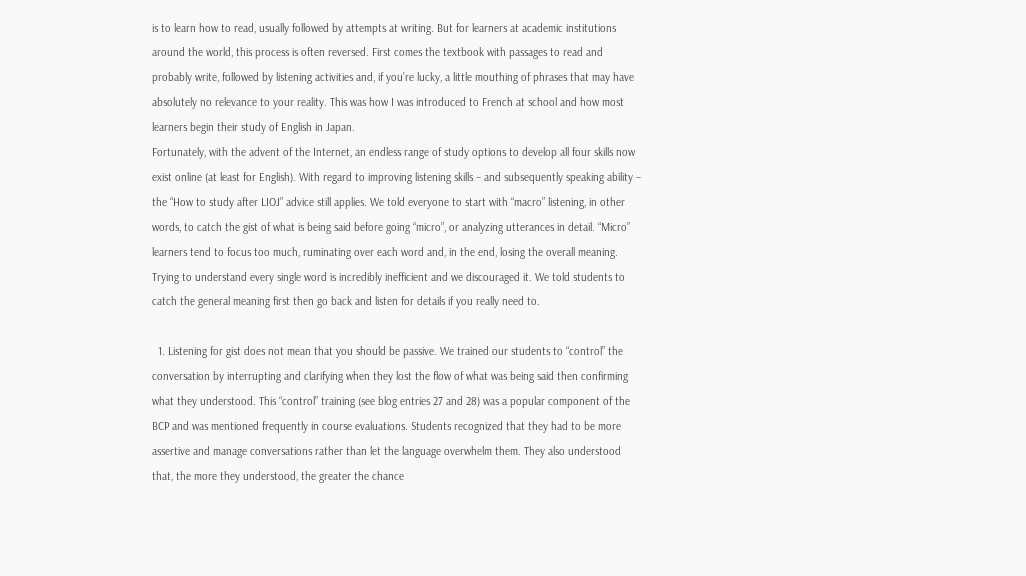is to learn how to read, usually followed by attempts at writing. But for learners at academic institutions around the world, this process is often reversed. First comes the textbook with passages to read and probably write, followed by listening activities and, if you’re lucky, a little mouthing of phrases that may have absolutely no relevance to your reality. This was how I was introduced to French at school and how most learners begin their study of English in Japan.
Fortunately, with the advent of the Internet, an endless range of study options to develop all four skills now exist online (at least for English). With regard to improving listening skills – and subsequently speaking ability – the “How to study after LIOJ” advice still applies. We told everyone to start with “macro” listening, in other words, to catch the gist of what is being said before going “micro”, or analyzing utterances in detail. “Micro” learners tend to focus too much, ruminating over each word and, in the end, losing the overall meaning. Trying to understand every single word is incredibly inefficient and we discouraged it. We told students to catch the general meaning first then go back and listen for details if you really need to.

  1. Listening for gist does not mean that you should be passive. We trained our students to “control” the conversation by interrupting and clarifying when they lost the flow of what was being said then confirming what they understood. This “control” training (see blog entries 27 and 28) was a popular component of the BCP and was mentioned frequently in course evaluations. Students recognized that they had to be more assertive and manage conversations rather than let the language overwhelm them. They also understood that, the more they understood, the greater the chance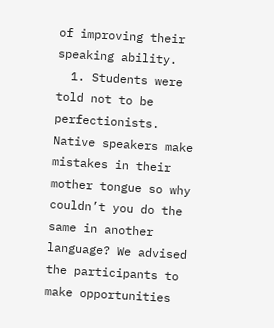of improving their speaking ability.
  1. Students were told not to be perfectionists. Native speakers make mistakes in their mother tongue so why couldn’t you do the same in another language? We advised the participants to make opportunities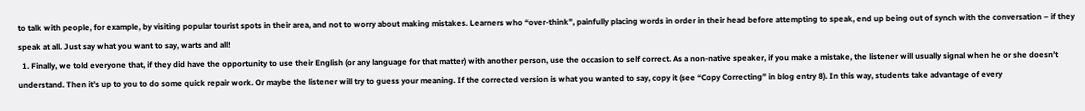to talk with people, for example, by visiting popular tourist spots in their area, and not to worry about making mistakes. Learners who “over-think”, painfully placing words in order in their head before attempting to speak, end up being out of synch with the conversation – if they speak at all. Just say what you want to say, warts and all!
  1. Finally, we told everyone that, if they did have the opportunity to use their English (or any language for that matter) with another person, use the occasion to self correct. As a non-native speaker, if you make a mistake, the listener will usually signal when he or she doesn’t understand. Then it’s up to you to do some quick repair work. Or maybe the listener will try to guess your meaning. If the corrected version is what you wanted to say, copy it (see “Copy Correcting” in blog entry 8). In this way, students take advantage of every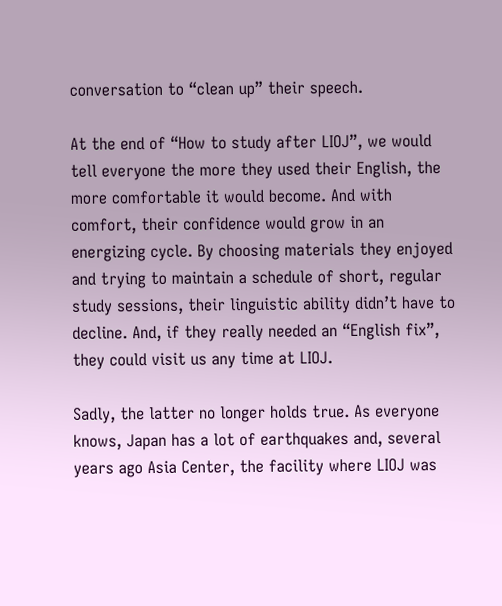conversation to “clean up” their speech.

At the end of “How to study after LIOJ”, we would tell everyone the more they used their English, the more comfortable it would become. And with comfort, their confidence would grow in an energizing cycle. By choosing materials they enjoyed and trying to maintain a schedule of short, regular study sessions, their linguistic ability didn’t have to decline. And, if they really needed an “English fix”, they could visit us any time at LIOJ.

Sadly, the latter no longer holds true. As everyone knows, Japan has a lot of earthquakes and, several years ago Asia Center, the facility where LIOJ was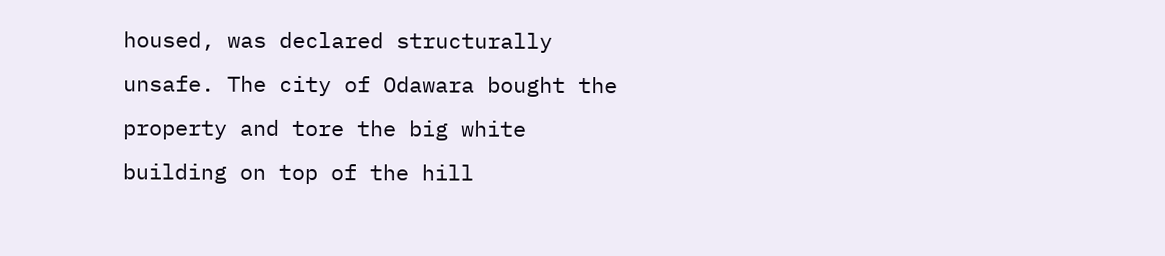housed, was declared structurally unsafe. The city of Odawara bought the property and tore the big white building on top of the hill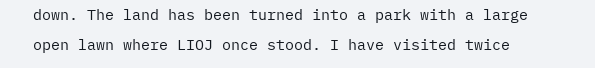down. The land has been turned into a park with a large open lawn where LIOJ once stood. I have visited twice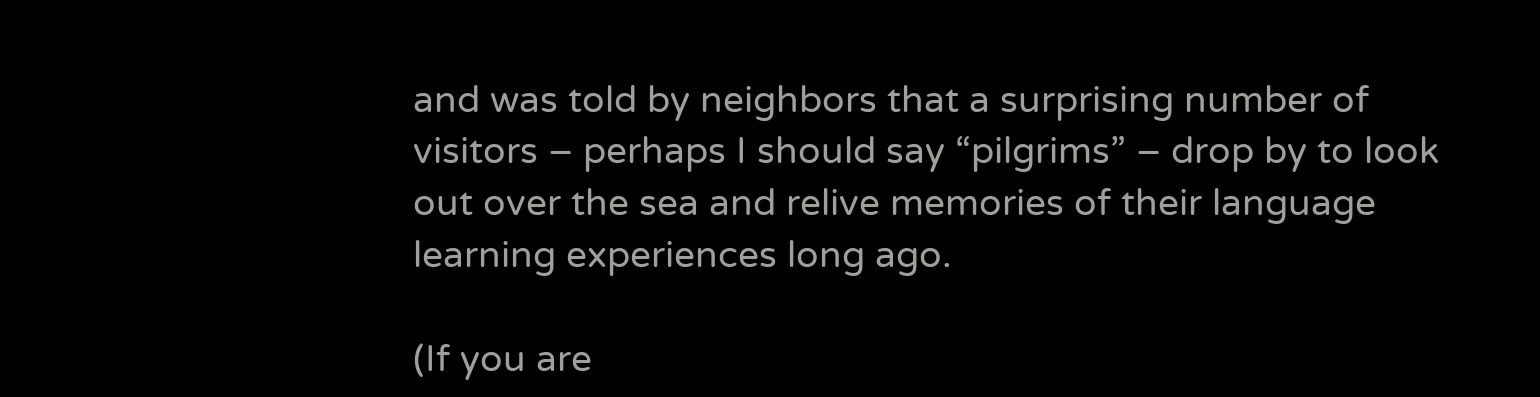and was told by neighbors that a surprising number of visitors – perhaps I should say “pilgrims” – drop by to look out over the sea and relive memories of their language learning experiences long ago.

(If you are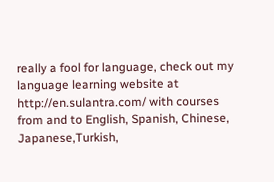really a fool for language, check out my language learning website at http://en.sulantra.com/ with courses from and to English, Spanish, Chinese, Japanese,Turkish,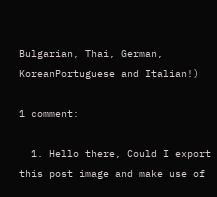Bulgarian, Thai, German, KoreanPortuguese and Italian!)

1 comment:

  1. Hello there, Could I export this post image and make use of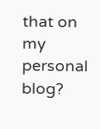that on my personal blog?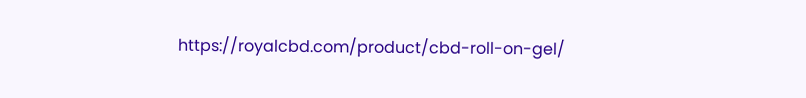https://royalcbd.com/product/cbd-roll-on-gel/